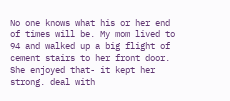No one knows what his or her end of times will be. My mom lived to 94 and walked up a big flight of cement stairs to her front door. She enjoyed that- it kept her strong. deal with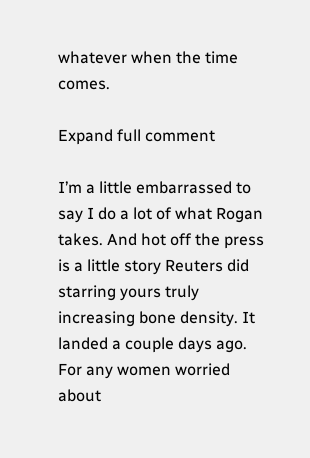whatever when the time comes.

Expand full comment

I’m a little embarrassed to say I do a lot of what Rogan takes. And hot off the press is a little story Reuters did starring yours truly increasing bone density. It landed a couple days ago. For any women worried about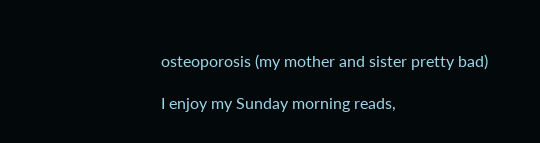osteoporosis (my mother and sister pretty bad)

I enjoy my Sunday morning reads,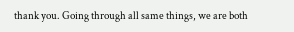thank you. Going through all same things, we are both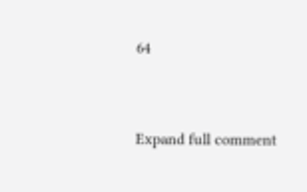64


Expand full comment